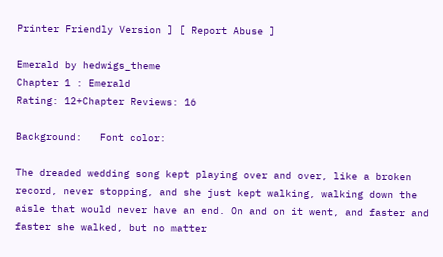Printer Friendly Version ] [ Report Abuse ]

Emerald by hedwigs_theme
Chapter 1 : Emerald
Rating: 12+Chapter Reviews: 16

Background:   Font color:

The dreaded wedding song kept playing over and over, like a broken record, never stopping, and she just kept walking, walking down the aisle that would never have an end. On and on it went, and faster and faster she walked, but no matter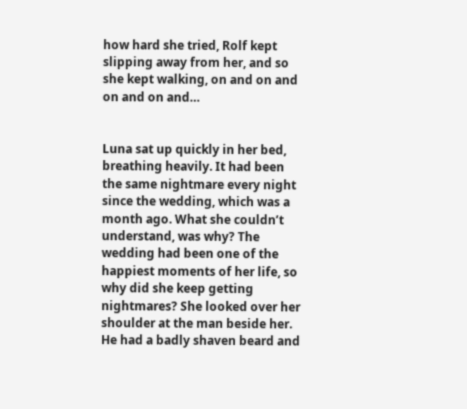how hard she tried, Rolf kept slipping away from her, and so she kept walking, on and on and on and on and…


Luna sat up quickly in her bed, breathing heavily. It had been the same nightmare every night since the wedding, which was a month ago. What she couldn’t understand, was why? The wedding had been one of the happiest moments of her life, so why did she keep getting nightmares? She looked over her shoulder at the man beside her. He had a badly shaven beard and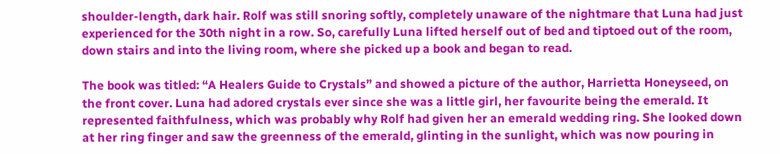shoulder-length, dark hair. Rolf was still snoring softly, completely unaware of the nightmare that Luna had just experienced for the 30th night in a row. So, carefully Luna lifted herself out of bed and tiptoed out of the room, down stairs and into the living room, where she picked up a book and began to read.

The book was titled: “A Healers Guide to Crystals” and showed a picture of the author, Harrietta Honeyseed, on the front cover. Luna had adored crystals ever since she was a little girl, her favourite being the emerald. It represented faithfulness, which was probably why Rolf had given her an emerald wedding ring. She looked down at her ring finger and saw the greenness of the emerald, glinting in the sunlight, which was now pouring in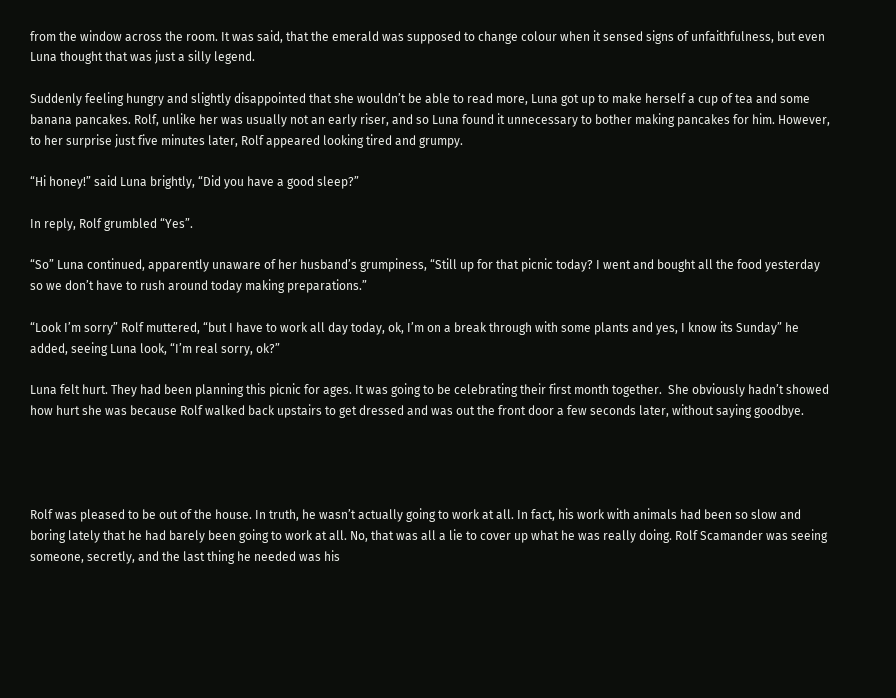from the window across the room. It was said, that the emerald was supposed to change colour when it sensed signs of unfaithfulness, but even Luna thought that was just a silly legend.

Suddenly feeling hungry and slightly disappointed that she wouldn’t be able to read more, Luna got up to make herself a cup of tea and some banana pancakes. Rolf, unlike her was usually not an early riser, and so Luna found it unnecessary to bother making pancakes for him. However, to her surprise just five minutes later, Rolf appeared looking tired and grumpy.

“Hi honey!” said Luna brightly, “Did you have a good sleep?”

In reply, Rolf grumbled “Yes”.

“So” Luna continued, apparently unaware of her husband’s grumpiness, “Still up for that picnic today? I went and bought all the food yesterday so we don’t have to rush around today making preparations.”

“Look I’m sorry” Rolf muttered, “but I have to work all day today, ok, I’m on a break through with some plants and yes, I know its Sunday” he added, seeing Luna look, “I’m real sorry, ok?”

Luna felt hurt. They had been planning this picnic for ages. It was going to be celebrating their first month together.  She obviously hadn’t showed how hurt she was because Rolf walked back upstairs to get dressed and was out the front door a few seconds later, without saying goodbye.




Rolf was pleased to be out of the house. In truth, he wasn’t actually going to work at all. In fact, his work with animals had been so slow and boring lately that he had barely been going to work at all. No, that was all a lie to cover up what he was really doing. Rolf Scamander was seeing someone, secretly, and the last thing he needed was his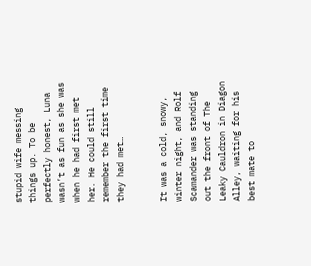stupid wife messing things up. To be perfectly honest, Luna wasn’t as fun as she was when he had first met her. He could still remember the first time they had met…


It was a cold, snowy, winter night, and Rolf Scamander was standing out the front of The Leaky Cauldron in Diagon Alley, waiting for his best mate to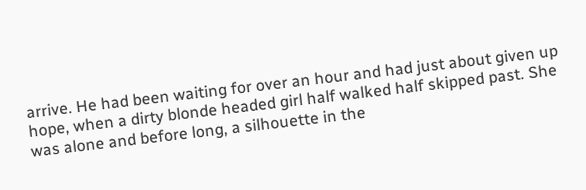arrive. He had been waiting for over an hour and had just about given up hope, when a dirty blonde headed girl half walked half skipped past. She was alone and before long, a silhouette in the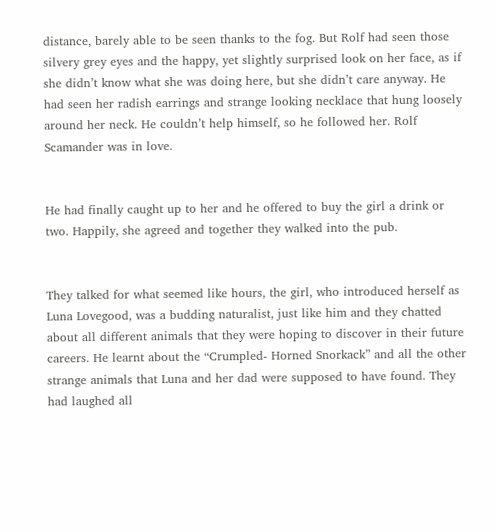distance, barely able to be seen thanks to the fog. But Rolf had seen those silvery grey eyes and the happy, yet slightly surprised look on her face, as if she didn’t know what she was doing here, but she didn’t care anyway. He had seen her radish earrings and strange looking necklace that hung loosely around her neck. He couldn’t help himself, so he followed her. Rolf Scamander was in love.


He had finally caught up to her and he offered to buy the girl a drink or two. Happily, she agreed and together they walked into the pub.


They talked for what seemed like hours, the girl, who introduced herself as Luna Lovegood, was a budding naturalist, just like him and they chatted about all different animals that they were hoping to discover in their future careers. He learnt about the “Crumpled- Horned Snorkack” and all the other strange animals that Luna and her dad were supposed to have found. They had laughed all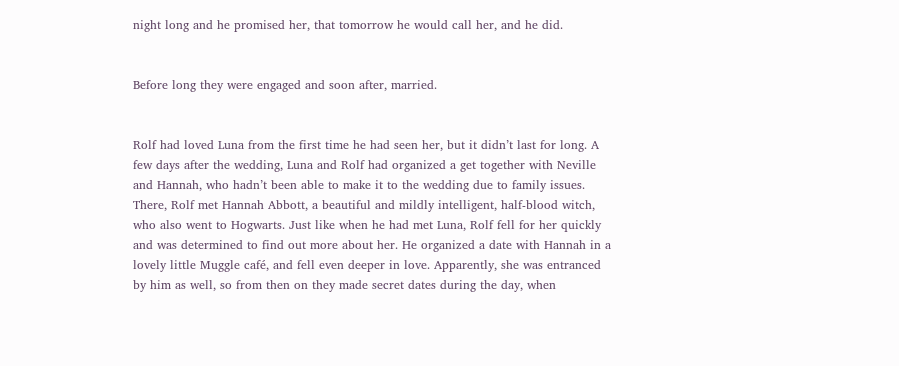night long and he promised her, that tomorrow he would call her, and he did.


Before long they were engaged and soon after, married.


Rolf had loved Luna from the first time he had seen her, but it didn’t last for long. A few days after the wedding, Luna and Rolf had organized a get together with Neville and Hannah, who hadn’t been able to make it to the wedding due to family issues. There, Rolf met Hannah Abbott, a beautiful and mildly intelligent, half-blood witch, who also went to Hogwarts. Just like when he had met Luna, Rolf fell for her quickly and was determined to find out more about her. He organized a date with Hannah in a lovely little Muggle café, and fell even deeper in love. Apparently, she was entranced by him as well, so from then on they made secret dates during the day, when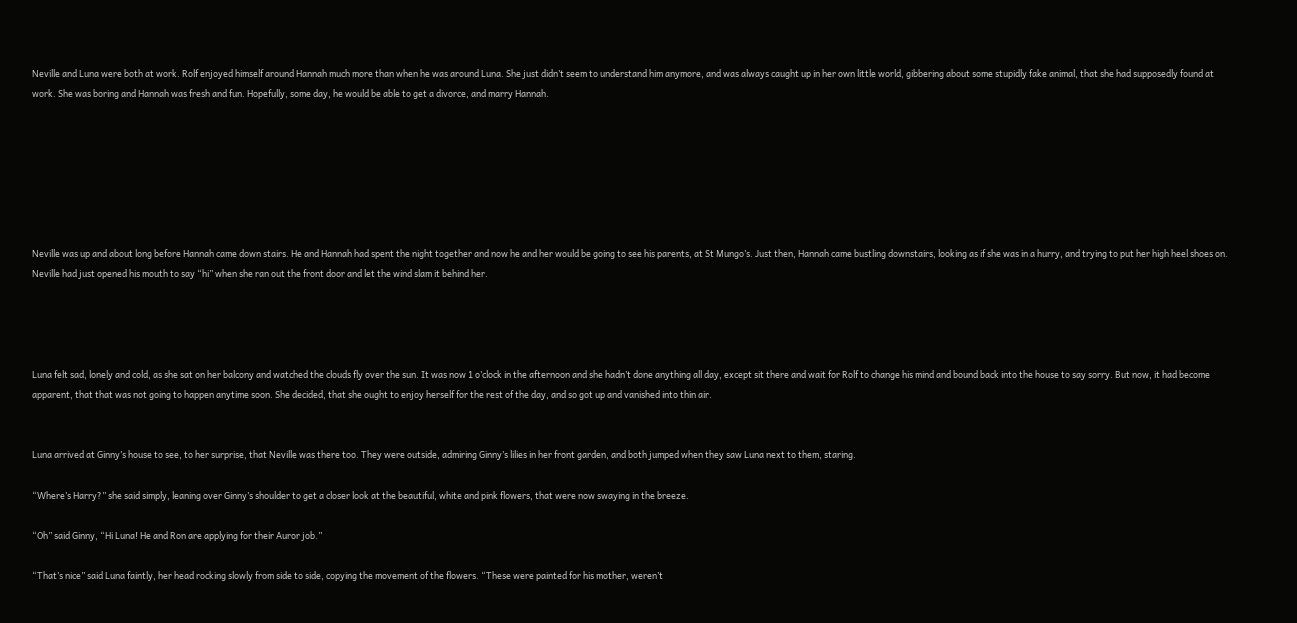Neville and Luna were both at work. Rolf enjoyed himself around Hannah much more than when he was around Luna. She just didn’t seem to understand him anymore, and was always caught up in her own little world, gibbering about some stupidly fake animal, that she had supposedly found at work. She was boring and Hannah was fresh and fun. Hopefully, some day, he would be able to get a divorce, and marry Hannah.







Neville was up and about long before Hannah came down stairs. He and Hannah had spent the night together and now he and her would be going to see his parents, at St Mungo’s. Just then, Hannah came bustling downstairs, looking as if she was in a hurry, and trying to put her high heel shoes on. Neville had just opened his mouth to say “hi” when she ran out the front door and let the wind slam it behind her.




Luna felt sad, lonely and cold, as she sat on her balcony and watched the clouds fly over the sun. It was now 1 o’clock in the afternoon and she hadn’t done anything all day, except sit there and wait for Rolf to change his mind and bound back into the house to say sorry. But now, it had become apparent, that that was not going to happen anytime soon. She decided, that she ought to enjoy herself for the rest of the day, and so got up and vanished into thin air.


Luna arrived at Ginny’s house to see, to her surprise, that Neville was there too. They were outside, admiring Ginny’s lilies in her front garden, and both jumped when they saw Luna next to them, staring.

“Where’s Harry?” she said simply, leaning over Ginny’s shoulder to get a closer look at the beautiful, white and pink flowers, that were now swaying in the breeze.

“Oh” said Ginny, “Hi Luna! He and Ron are applying for their Auror job.”

“That’s nice” said Luna faintly, her head rocking slowly from side to side, copying the movement of the flowers. “These were painted for his mother, weren’t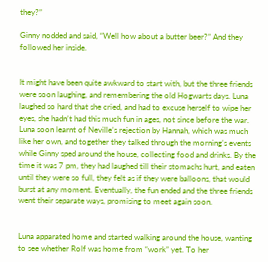they?”

Ginny nodded and said, “Well how about a butter beer?” And they followed her inside.


It might have been quite awkward to start with, but the three friends were soon laughing, and remembering the old Hogwarts days. Luna laughed so hard that she cried, and had to excuse herself to wipe her eyes, she hadn’t had this much fun in ages, not since before the war. Luna soon learnt of Neville’s rejection by Hannah, which was much like her own, and together they talked through the morning’s events while Ginny sped around the house, collecting food and drinks. By the time it was 7 pm, they had laughed till their stomachs hurt, and eaten until they were so full, they felt as if they were balloons, that would burst at any moment. Eventually, the fun ended and the three friends went their separate ways, promising to meet again soon.


Luna apparated home and started walking around the house, wanting to see whether Rolf was home from “work” yet. To her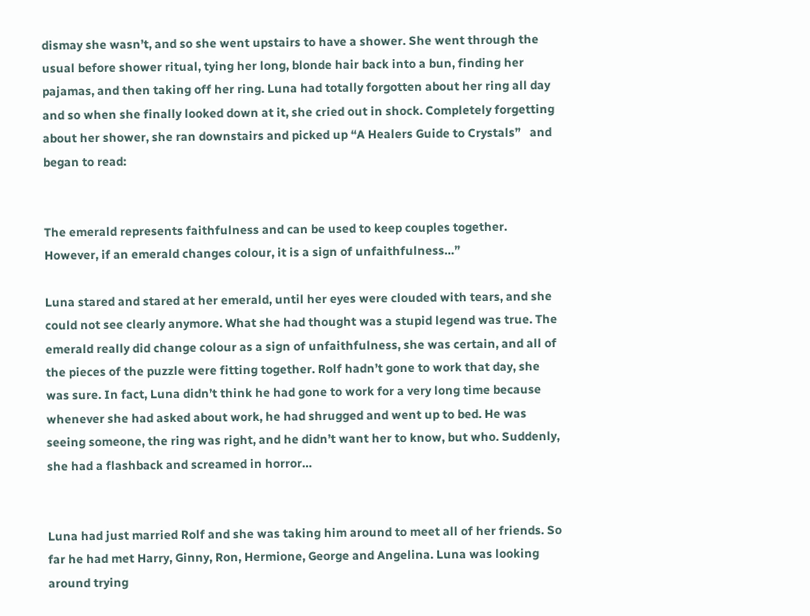dismay she wasn’t, and so she went upstairs to have a shower. She went through the usual before shower ritual, tying her long, blonde hair back into a bun, finding her pajamas, and then taking off her ring. Luna had totally forgotten about her ring all day and so when she finally looked down at it, she cried out in shock. Completely forgetting about her shower, she ran downstairs and picked up “A Healers Guide to Crystals”   and began to read:


The emerald represents faithfulness and can be used to keep couples together. However, if an emerald changes colour, it is a sign of unfaithfulness…”

Luna stared and stared at her emerald, until her eyes were clouded with tears, and she could not see clearly anymore. What she had thought was a stupid legend was true. The emerald really did change colour as a sign of unfaithfulness, she was certain, and all of the pieces of the puzzle were fitting together. Rolf hadn’t gone to work that day, she was sure. In fact, Luna didn’t think he had gone to work for a very long time because whenever she had asked about work, he had shrugged and went up to bed. He was seeing someone, the ring was right, and he didn’t want her to know, but who. Suddenly, she had a flashback and screamed in horror…


Luna had just married Rolf and she was taking him around to meet all of her friends. So far he had met Harry, Ginny, Ron, Hermione, George and Angelina. Luna was looking around trying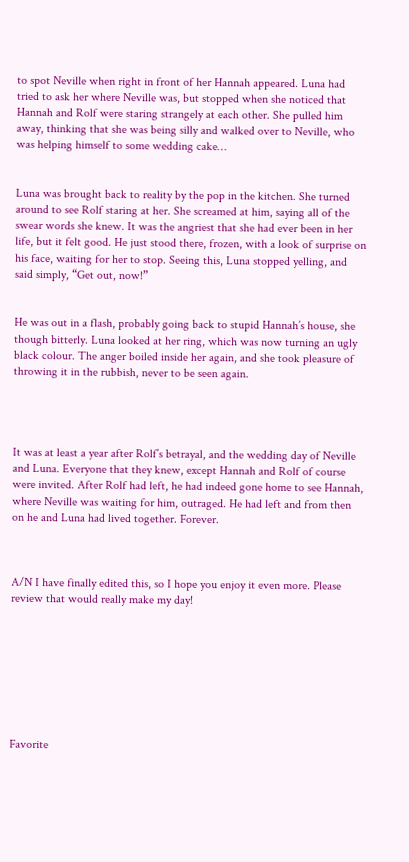to spot Neville when right in front of her Hannah appeared. Luna had tried to ask her where Neville was, but stopped when she noticed that Hannah and Rolf were staring strangely at each other. She pulled him away, thinking that she was being silly and walked over to Neville, who was helping himself to some wedding cake…


Luna was brought back to reality by the pop in the kitchen. She turned around to see Rolf staring at her. She screamed at him, saying all of the swear words she knew. It was the angriest that she had ever been in her life, but it felt good. He just stood there, frozen, with a look of surprise on his face, waiting for her to stop. Seeing this, Luna stopped yelling, and said simply, “Get out, now!”


He was out in a flash, probably going back to stupid Hannah’s house, she though bitterly. Luna looked at her ring, which was now turning an ugly black colour. The anger boiled inside her again, and she took pleasure of throwing it in the rubbish, never to be seen again.




It was at least a year after Rolf’s betrayal, and the wedding day of Neville and Luna. Everyone that they knew, except Hannah and Rolf of course were invited. After Rolf had left, he had indeed gone home to see Hannah, where Neville was waiting for him, outraged. He had left and from then on he and Luna had lived together. Forever.



A/N I have finally edited this, so I hope you enjoy it even more. Please review that would really make my day!








Favorite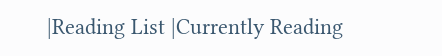|Reading List |Currently Reading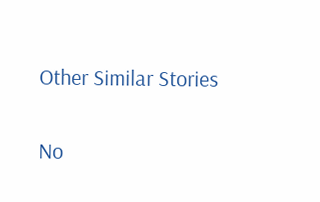Other Similar Stories

No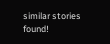similar stories found!